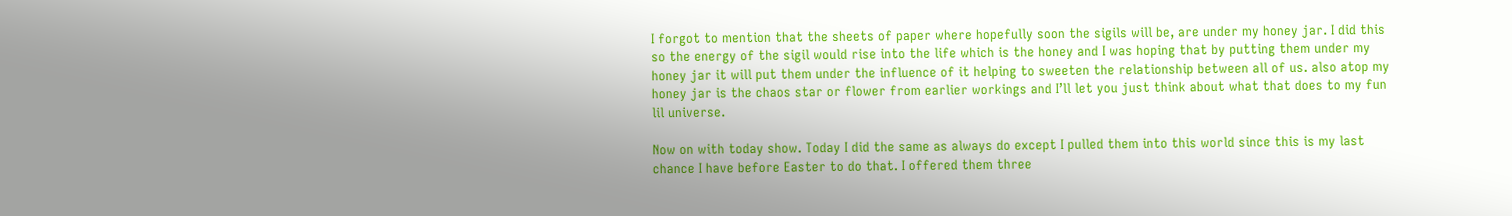I forgot to mention that the sheets of paper where hopefully soon the sigils will be, are under my honey jar. I did this so the energy of the sigil would rise into the life which is the honey and I was hoping that by putting them under my honey jar it will put them under the influence of it helping to sweeten the relationship between all of us. also atop my honey jar is the chaos star or flower from earlier workings and I’ll let you just think about what that does to my fun lil universe.

Now on with today show. Today I did the same as always do except I pulled them into this world since this is my last chance I have before Easter to do that. I offered them three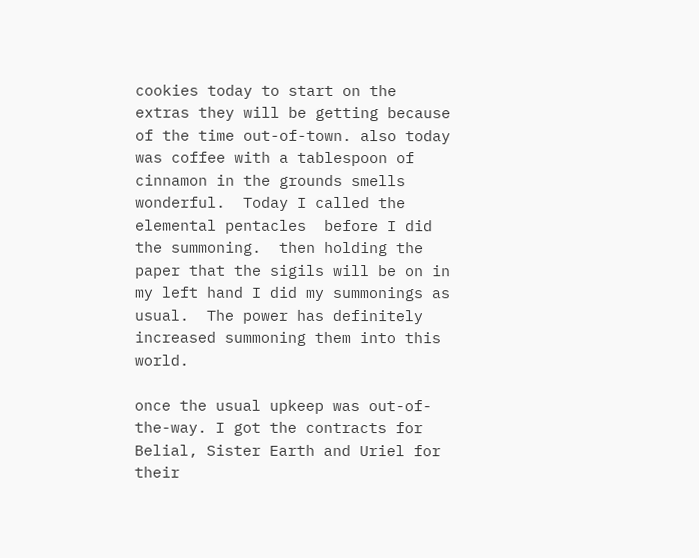cookies today to start on the extras they will be getting because of the time out-of-town. also today was coffee with a tablespoon of cinnamon in the grounds smells wonderful.  Today I called the elemental pentacles  before I did the summoning.  then holding the paper that the sigils will be on in my left hand I did my summonings as usual.  The power has definitely increased summoning them into this world.

once the usual upkeep was out-of-the-way. I got the contracts for Belial, Sister Earth and Uriel for their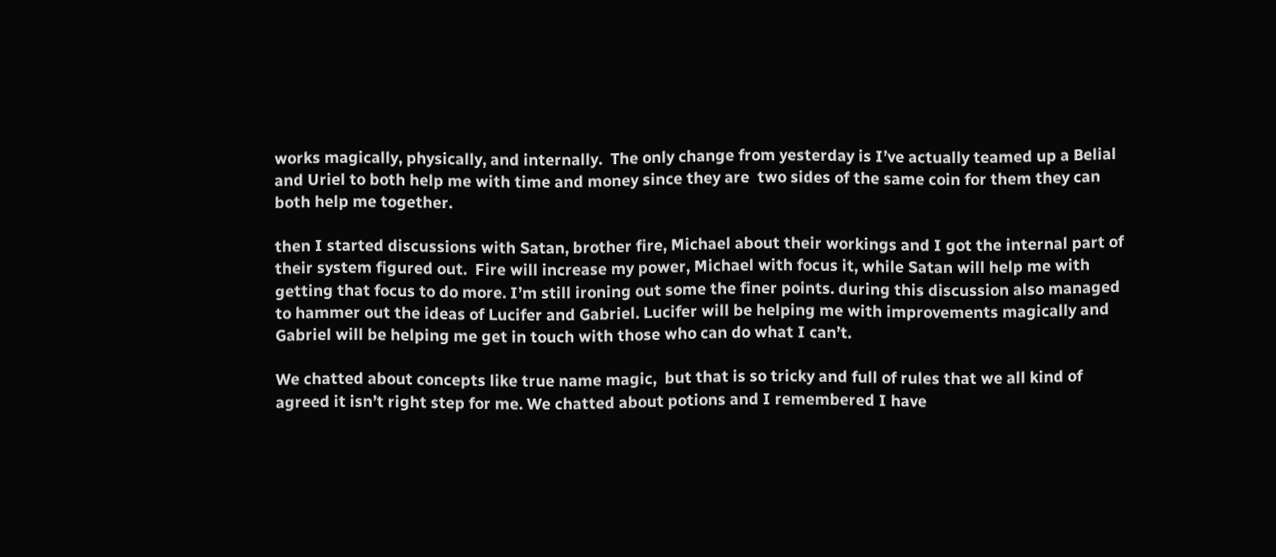works magically, physically, and internally.  The only change from yesterday is I’ve actually teamed up a Belial and Uriel to both help me with time and money since they are  two sides of the same coin for them they can both help me together.

then I started discussions with Satan, brother fire, Michael about their workings and I got the internal part of their system figured out.  Fire will increase my power, Michael with focus it, while Satan will help me with getting that focus to do more. I’m still ironing out some the finer points. during this discussion also managed to hammer out the ideas of Lucifer and Gabriel. Lucifer will be helping me with improvements magically and Gabriel will be helping me get in touch with those who can do what I can’t.

We chatted about concepts like true name magic,  but that is so tricky and full of rules that we all kind of agreed it isn’t right step for me. We chatted about potions and I remembered I have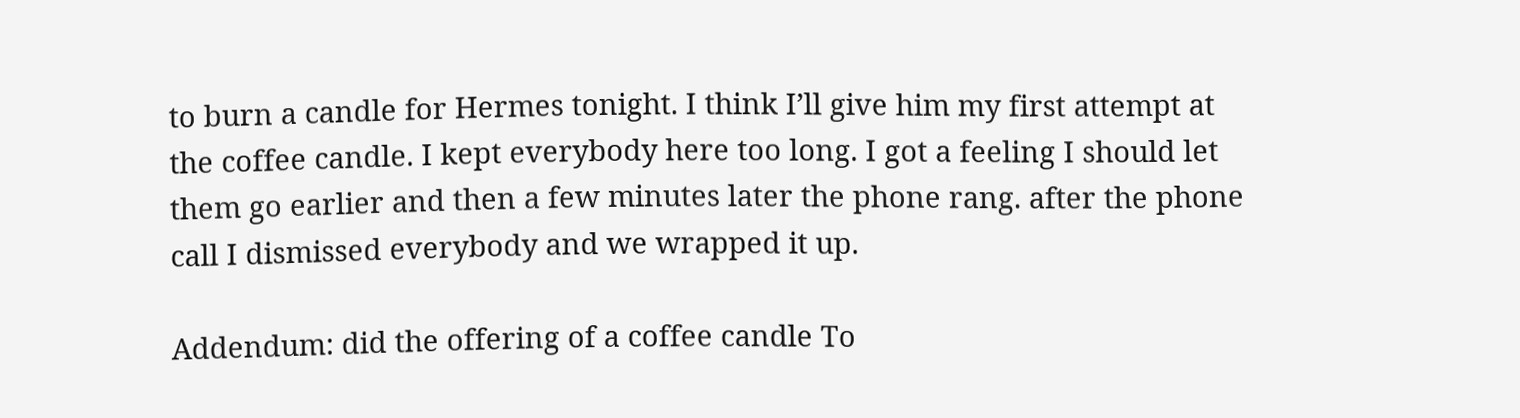to burn a candle for Hermes tonight. I think I’ll give him my first attempt at the coffee candle. I kept everybody here too long. I got a feeling I should let them go earlier and then a few minutes later the phone rang. after the phone call I dismissed everybody and we wrapped it up.

Addendum: did the offering of a coffee candle To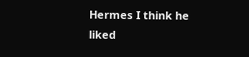Hermes I think he liked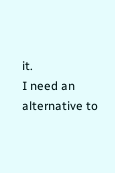it.
I need an alternative to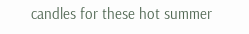candles for these hot summer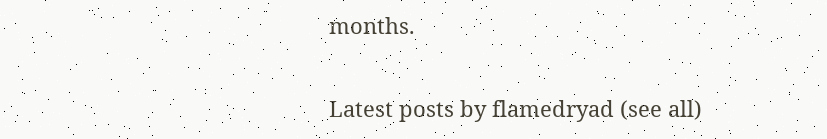months.

Latest posts by flamedryad (see all)